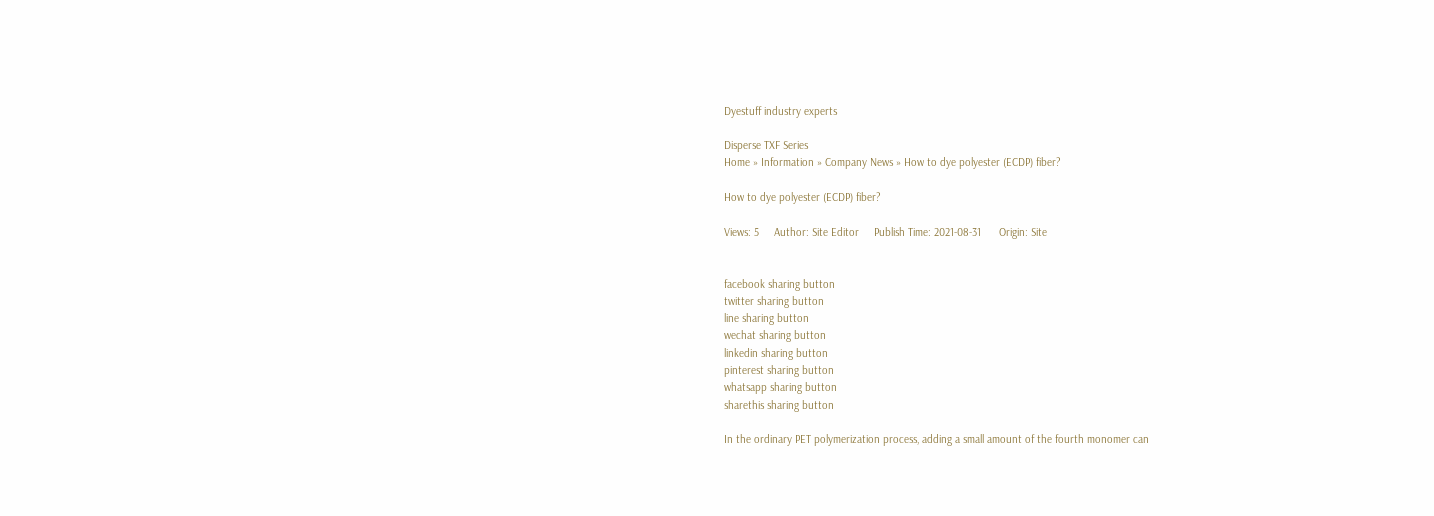Dyestuff industry experts

Disperse TXF Series
Home » Information » Company News » How to dye polyester (ECDP) fiber?

How to dye polyester (ECDP) fiber?

Views: 5     Author: Site Editor     Publish Time: 2021-08-31      Origin: Site


facebook sharing button
twitter sharing button
line sharing button
wechat sharing button
linkedin sharing button
pinterest sharing button
whatsapp sharing button
sharethis sharing button

In the ordinary PET polymerization process, adding a small amount of the fourth monomer can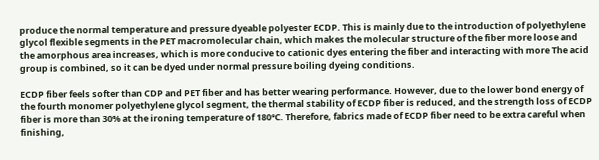produce the normal temperature and pressure dyeable polyester ECDP. This is mainly due to the introduction of polyethylene glycol flexible segments in the PET macromolecular chain, which makes the molecular structure of the fiber more loose and the amorphous area increases, which is more conducive to cationic dyes entering the fiber and interacting with more The acid group is combined, so it can be dyed under normal pressure boiling dyeing conditions.

ECDP fiber feels softer than CDP and PET fiber and has better wearing performance. However, due to the lower bond energy of the fourth monomer polyethylene glycol segment, the thermal stability of ECDP fiber is reduced, and the strength loss of ECDP fiber is more than 30% at the ironing temperature of 180℃. Therefore, fabrics made of ECDP fiber need to be extra careful when finishing,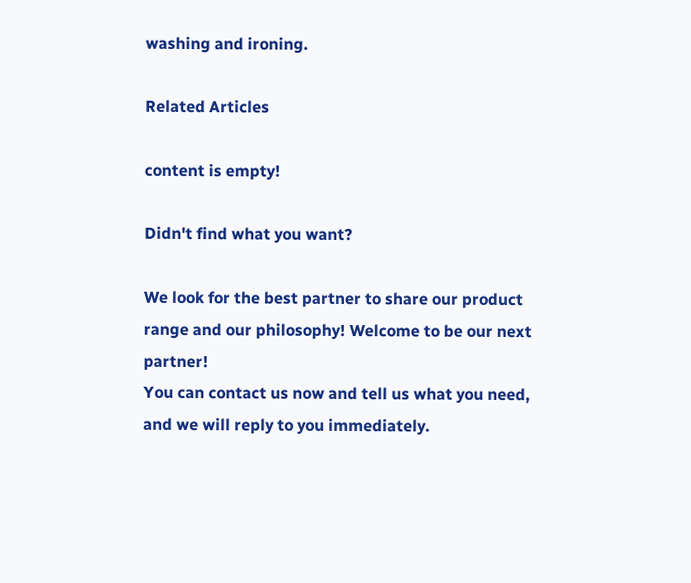washing and ironing.

Related Articles

content is empty!

Didn't find what you want?

We look for the best partner to share our product range and our philosophy! Welcome to be our next partner!
You can contact us now and tell us what you need, and we will reply to you immediately.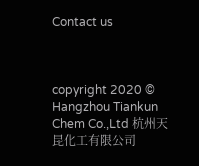Contact us



copyright 2020 ©  Hangzhou Tiankun Chem Co.,Ltd 杭州天昆化工有限公司